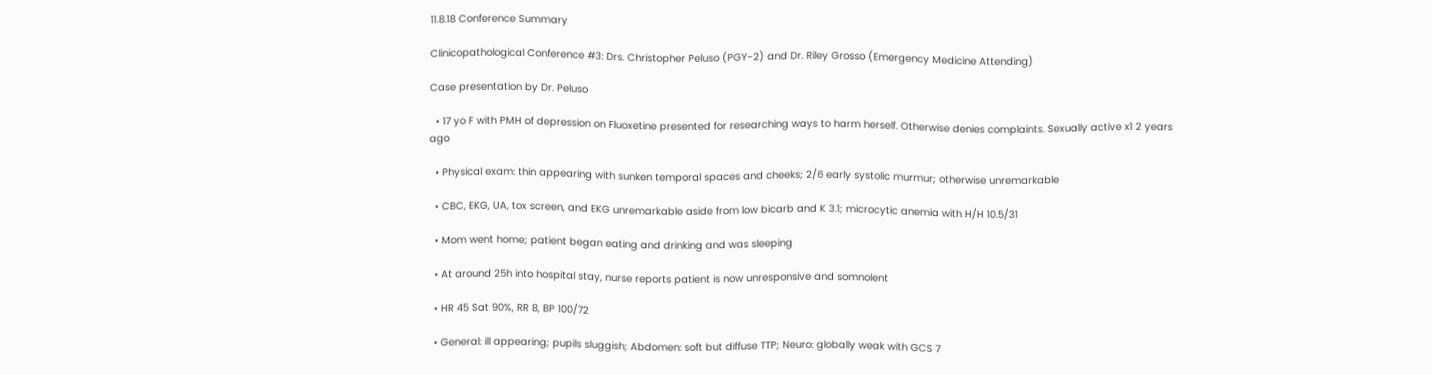11.8.18 Conference Summary

Clinicopathological Conference #3: Drs. Christopher Peluso (PGY-2) and Dr. Riley Grosso (Emergency Medicine Attending)

Case presentation by Dr. Peluso

  • 17 yo F with PMH of depression on Fluoxetine presented for researching ways to harm herself. Otherwise denies complaints. Sexually active x1 2 years ago

  • Physical exam: thin appearing with sunken temporal spaces and cheeks; 2/6 early systolic murmur; otherwise unremarkable

  • CBC, EKG, UA, tox screen, and EKG unremarkable aside from low bicarb and K 3.1; microcytic anemia with H/H 10.5/31

  • Mom went home; patient began eating and drinking and was sleeping

  • At around 25h into hospital stay, nurse reports patient is now unresponsive and somnolent

  • HR 45 Sat 90%, RR 8, BP 100/72

  • General: ill appearing; pupils sluggish; Abdomen: soft but diffuse TTP; Neuro: globally weak with GCS 7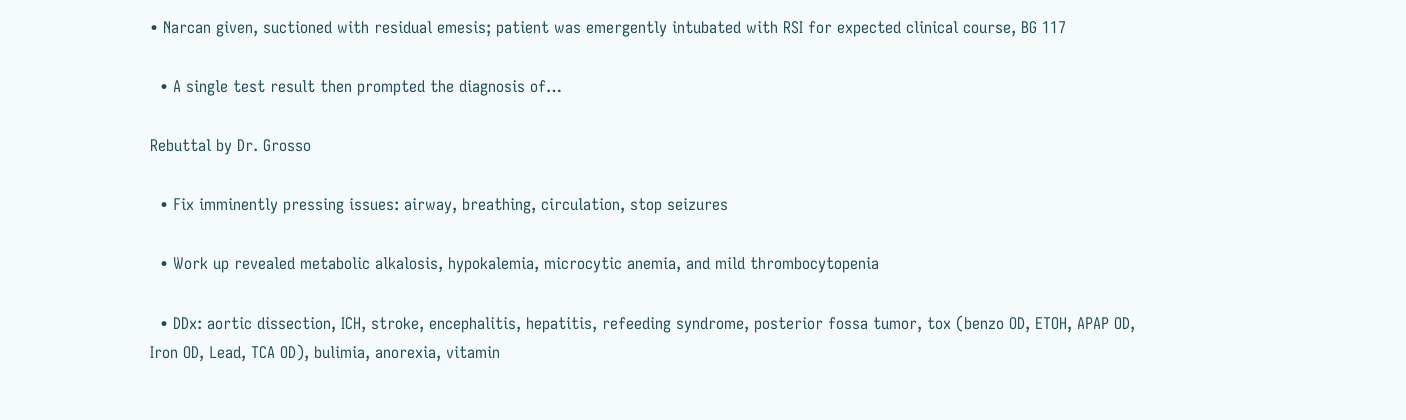• Narcan given, suctioned with residual emesis; patient was emergently intubated with RSI for expected clinical course, BG 117

  • A single test result then prompted the diagnosis of…

Rebuttal by Dr. Grosso

  • Fix imminently pressing issues: airway, breathing, circulation, stop seizures

  • Work up revealed metabolic alkalosis, hypokalemia, microcytic anemia, and mild thrombocytopenia

  • DDx: aortic dissection, ICH, stroke, encephalitis, hepatitis, refeeding syndrome, posterior fossa tumor, tox (benzo OD, ETOH, APAP OD, Iron OD, Lead, TCA OD), bulimia, anorexia, vitamin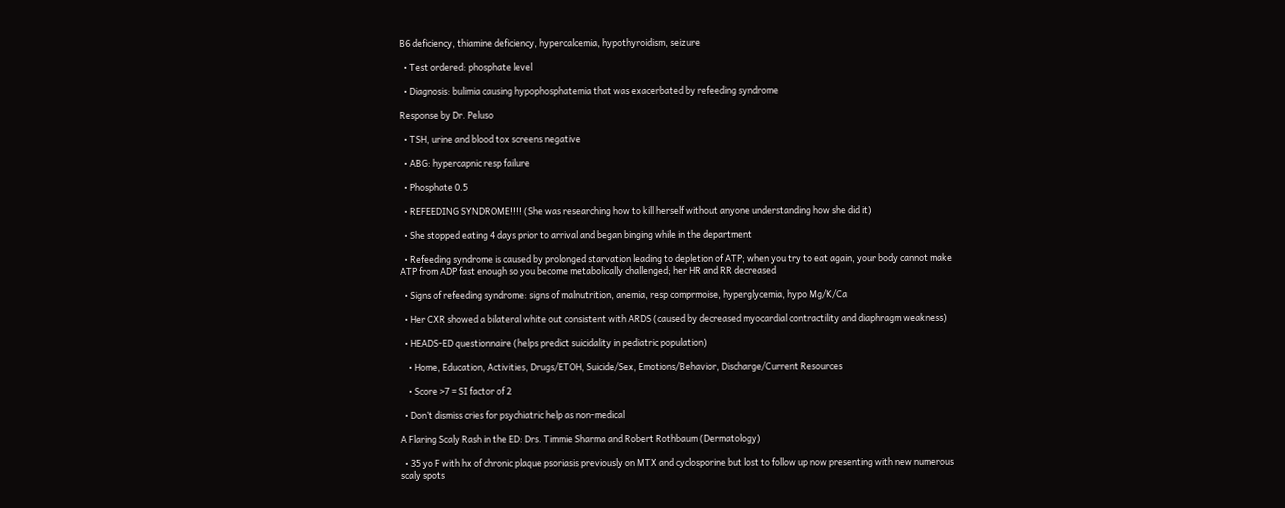B6 deficiency, thiamine deficiency, hypercalcemia, hypothyroidism, seizure

  • Test ordered: phosphate level

  • Diagnosis: bulimia causing hypophosphatemia that was exacerbated by refeeding syndrome

Response by Dr. Peluso

  • TSH, urine and blood tox screens negative

  • ABG: hypercapnic resp failure

  • Phosphate 0.5

  • REFEEDING SYNDROME!!!! (She was researching how to kill herself without anyone understanding how she did it)

  • She stopped eating 4 days prior to arrival and began binging while in the department

  • Refeeding syndrome is caused by prolonged starvation leading to depletion of ATP; when you try to eat again, your body cannot make ATP from ADP fast enough so you become metabolically challenged; her HR and RR decreased

  • Signs of refeeding syndrome: signs of malnutrition, anemia, resp comprmoise, hyperglycemia, hypo Mg/K/Ca

  • Her CXR showed a bilateral white out consistent with ARDS (caused by decreased myocardial contractility and diaphragm weakness)

  • HEADS-ED questionnaire (helps predict suicidality in pediatric population)

    • Home, Education, Activities, Drugs/ETOH, Suicide/Sex, Emotions/Behavior, Discharge/Current Resources

    • Score >7 = SI factor of 2

  • Don’t dismiss cries for psychiatric help as non-medical

A Flaring Scaly Rash in the ED: Drs. Timmie Sharma and Robert Rothbaum (Dermatology)

  • 35 yo F with hx of chronic plaque psoriasis previously on MTX and cyclosporine but lost to follow up now presenting with new numerous scaly spots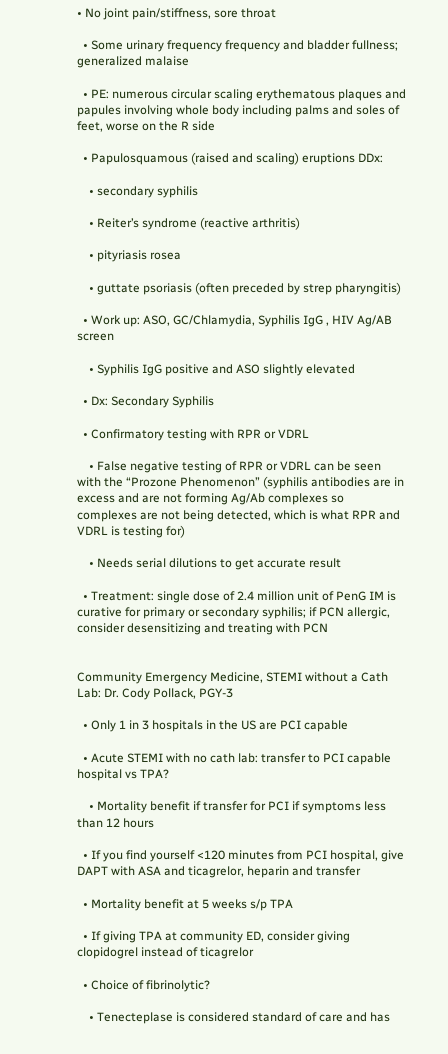• No joint pain/stiffness, sore throat

  • Some urinary frequency frequency and bladder fullness; generalized malaise

  • PE: numerous circular scaling erythematous plaques and papules involving whole body including palms and soles of feet, worse on the R side

  • Papulosquamous (raised and scaling) eruptions DDx:

    • secondary syphilis

    • Reiter’s syndrome (reactive arthritis)

    • pityriasis rosea

    • guttate psoriasis (often preceded by strep pharyngitis)

  • Work up: ASO, GC/Chlamydia, Syphilis IgG , HIV Ag/AB screen

    • Syphilis IgG positive and ASO slightly elevated

  • Dx: Secondary Syphilis

  • Confirmatory testing with RPR or VDRL

    • False negative testing of RPR or VDRL can be seen with the “Prozone Phenomenon” (syphilis antibodies are in excess and are not forming Ag/Ab complexes so complexes are not being detected, which is what RPR and VDRL is testing for)

    • Needs serial dilutions to get accurate result

  • Treatment: single dose of 2.4 million unit of PenG IM is curative for primary or secondary syphilis; if PCN allergic, consider desensitizing and treating with PCN


Community Emergency Medicine, STEMI without a Cath Lab: Dr. Cody Pollack, PGY-3

  • Only 1 in 3 hospitals in the US are PCI capable

  • Acute STEMI with no cath lab: transfer to PCI capable hospital vs TPA?

    • Mortality benefit if transfer for PCI if symptoms less than 12 hours

  • If you find yourself <120 minutes from PCI hospital, give DAPT with ASA and ticagrelor, heparin and transfer

  • Mortality benefit at 5 weeks s/p TPA

  • If giving TPA at community ED, consider giving clopidogrel instead of ticagrelor

  • Choice of fibrinolytic?

    • Tenecteplase is considered standard of care and has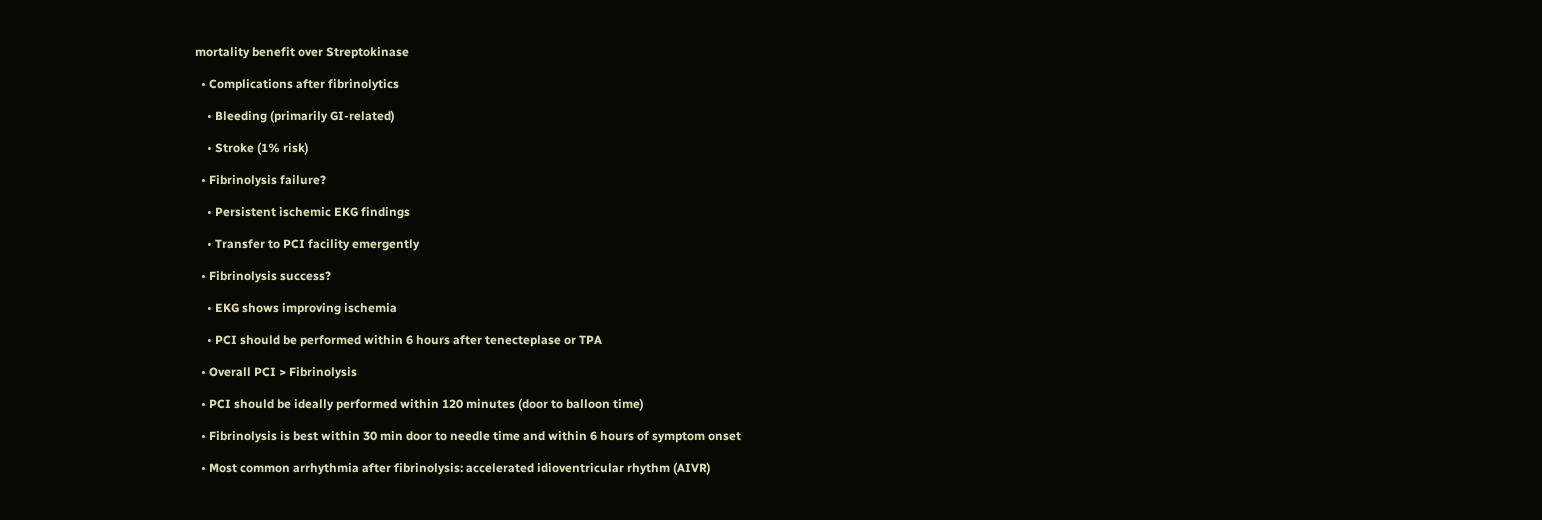mortality benefit over Streptokinase

  • Complications after fibrinolytics

    • Bleeding (primarily GI-related)

    • Stroke (1% risk)

  • Fibrinolysis failure?

    • Persistent ischemic EKG findings

    • Transfer to PCI facility emergently

  • Fibrinolysis success?

    • EKG shows improving ischemia

    • PCI should be performed within 6 hours after tenecteplase or TPA

  • Overall PCI > Fibrinolysis

  • PCI should be ideally performed within 120 minutes (door to balloon time)

  • Fibrinolysis is best within 30 min door to needle time and within 6 hours of symptom onset

  • Most common arrhythmia after fibrinolysis: accelerated idioventricular rhythm (AIVR)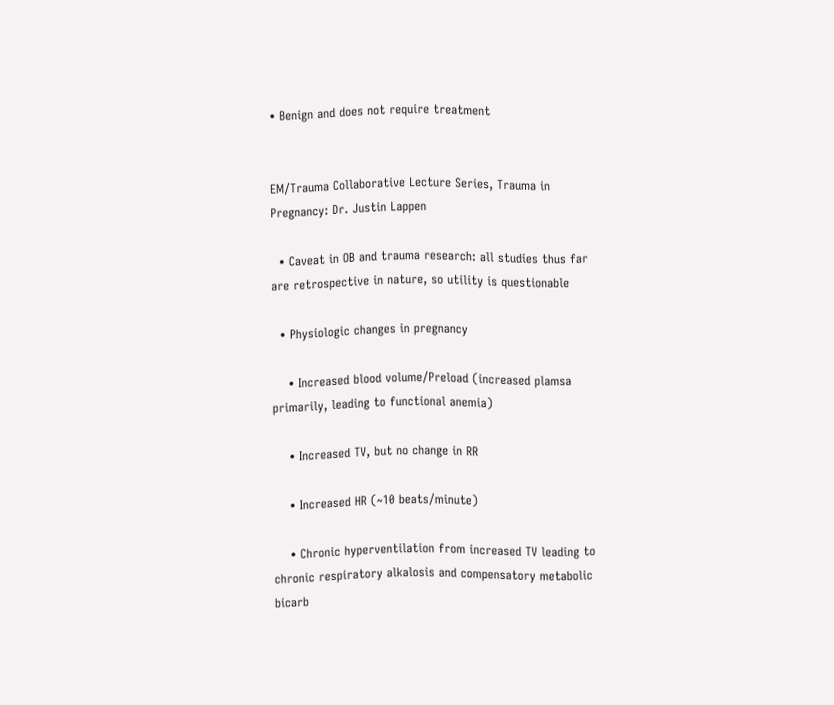• Benign and does not require treatment


EM/Trauma Collaborative Lecture Series, Trauma in Pregnancy: Dr. Justin Lappen

  • Caveat in OB and trauma research: all studies thus far are retrospective in nature, so utility is questionable

  • Physiologic changes in pregnancy

    • Increased blood volume/Preload (increased plamsa primarily, leading to functional anemia)

    • Increased TV, but no change in RR

    • Increased HR (~10 beats/minute)

    • Chronic hyperventilation from increased TV leading to chronic respiratory alkalosis and compensatory metabolic bicarb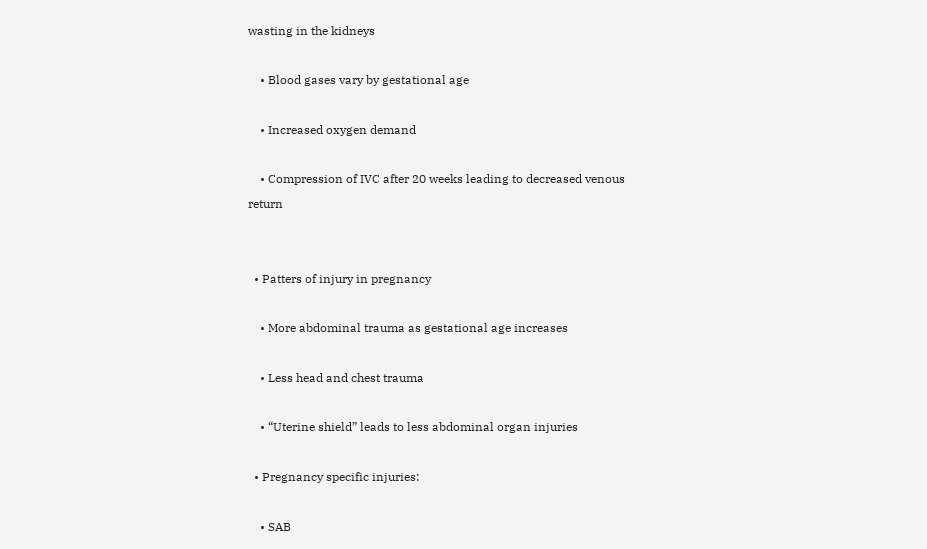wasting in the kidneys

    • Blood gases vary by gestational age

    • Increased oxygen demand

    • Compression of IVC after 20 weeks leading to decreased venous return


  • Patters of injury in pregnancy

    • More abdominal trauma as gestational age increases

    • Less head and chest trauma

    • “Uterine shield” leads to less abdominal organ injuries

  • Pregnancy specific injuries:

    • SAB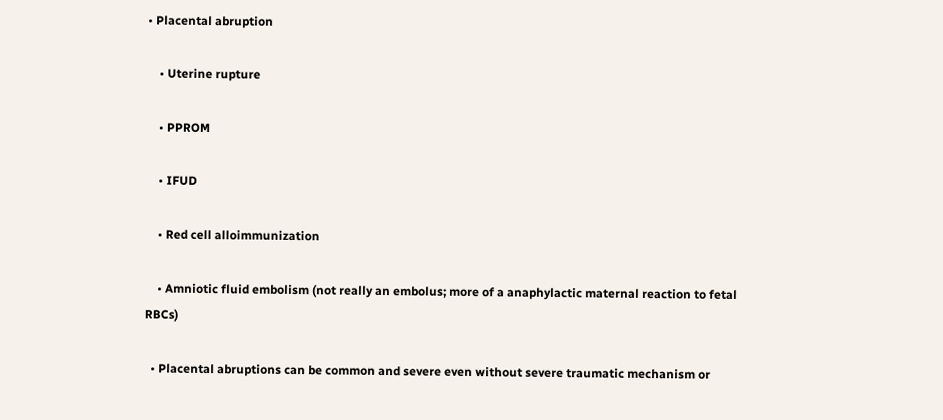• Placental abruption

    • Uterine rupture

    • PPROM

    • IFUD

    • Red cell alloimmunization

    • Amniotic fluid embolism (not really an embolus; more of a anaphylactic maternal reaction to fetal RBCs)

  • Placental abruptions can be common and severe even without severe traumatic mechanism or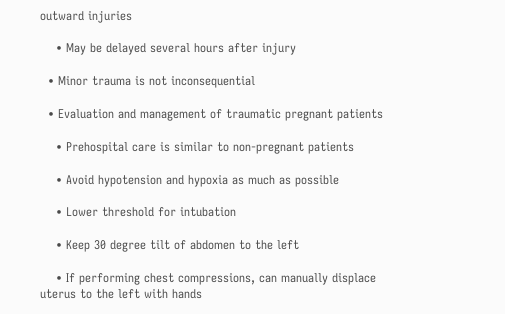outward injuries

    • May be delayed several hours after injury

  • Minor trauma is not inconsequential

  • Evaluation and management of traumatic pregnant patients

    • Prehospital care is similar to non-pregnant patients

    • Avoid hypotension and hypoxia as much as possible

    • Lower threshold for intubation

    • Keep 30 degree tilt of abdomen to the left

    • If performing chest compressions, can manually displace uterus to the left with hands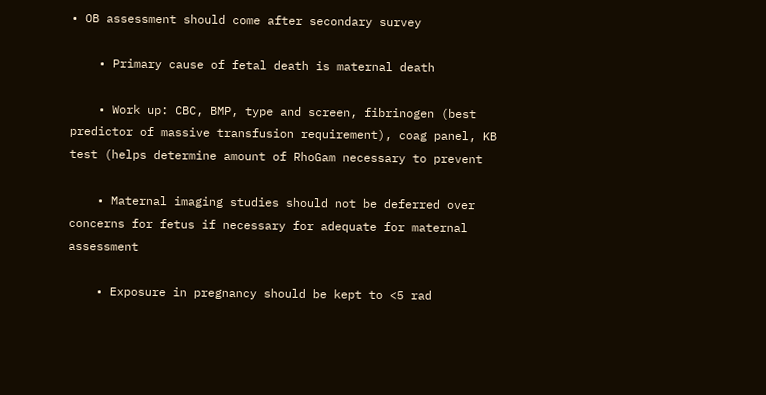• OB assessment should come after secondary survey

    • Primary cause of fetal death is maternal death

    • Work up: CBC, BMP, type and screen, fibrinogen (best predictor of massive transfusion requirement), coag panel, KB test (helps determine amount of RhoGam necessary to prevent

    • Maternal imaging studies should not be deferred over concerns for fetus if necessary for adequate for maternal assessment

    • Exposure in pregnancy should be kept to <5 rad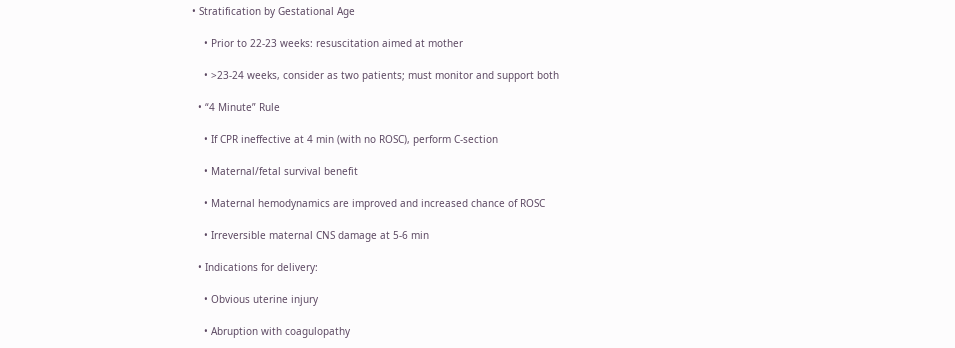• Stratification by Gestational Age

    • Prior to 22-23 weeks: resuscitation aimed at mother

    • >23-24 weeks, consider as two patients; must monitor and support both

  • “4 Minute” Rule

    • If CPR ineffective at 4 min (with no ROSC), perform C-section

    • Maternal/fetal survival benefit

    • Maternal hemodynamics are improved and increased chance of ROSC

    • Irreversible maternal CNS damage at 5-6 min

  • Indications for delivery:

    • Obvious uterine injury

    • Abruption with coagulopathy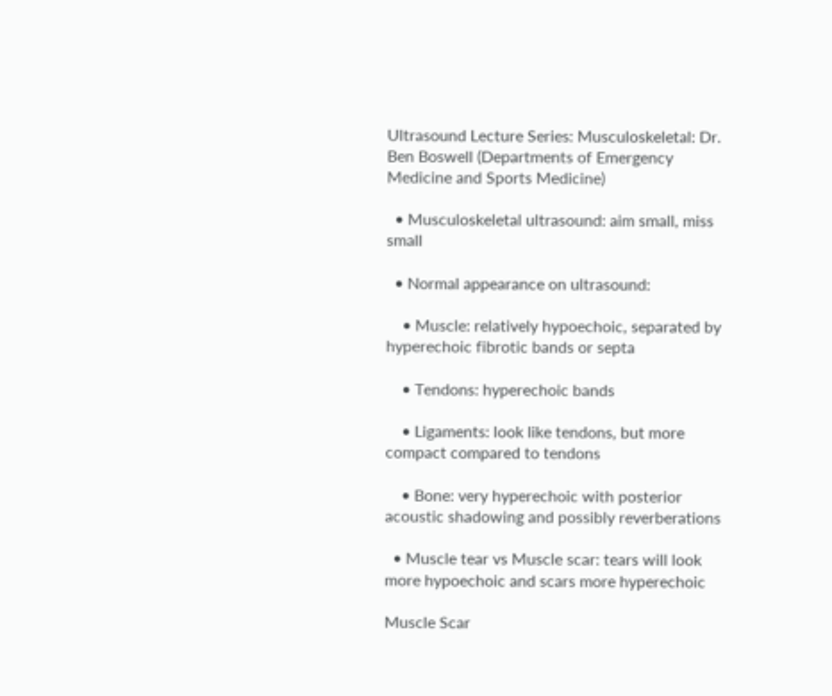Ultrasound Lecture Series: Musculoskeletal: Dr. Ben Boswell (Departments of Emergency Medicine and Sports Medicine)

  • Musculoskeletal ultrasound: aim small, miss small

  • Normal appearance on ultrasound:

    • Muscle: relatively hypoechoic, separated by hyperechoic fibrotic bands or septa

    • Tendons: hyperechoic bands

    • Ligaments: look like tendons, but more compact compared to tendons

    • Bone: very hyperechoic with posterior acoustic shadowing and possibly reverberations

  • Muscle tear vs Muscle scar: tears will look more hypoechoic and scars more hyperechoic

Muscle Scar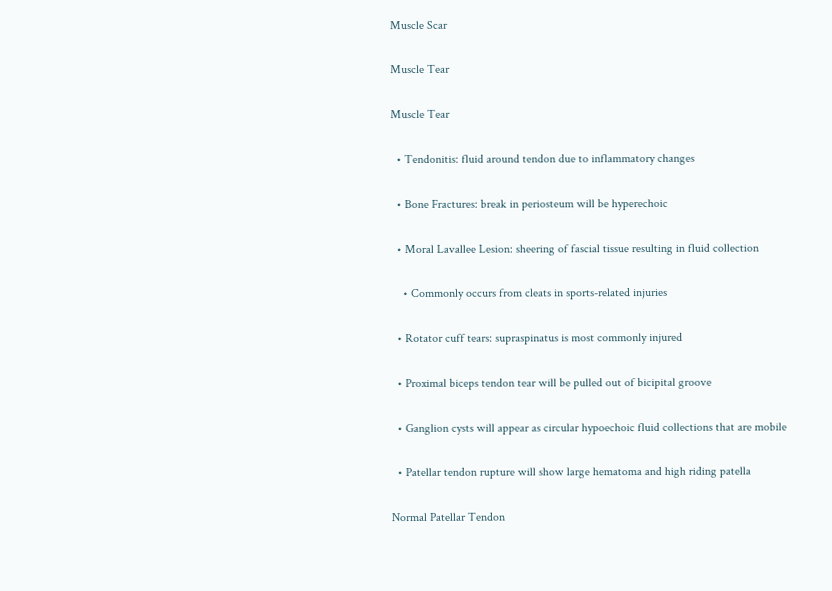Muscle Scar

Muscle Tear

Muscle Tear

  • Tendonitis: fluid around tendon due to inflammatory changes

  • Bone Fractures: break in periosteum will be hyperechoic

  • Moral Lavallee Lesion: sheering of fascial tissue resulting in fluid collection

    • Commonly occurs from cleats in sports-related injuries

  • Rotator cuff tears: supraspinatus is most commonly injured

  • Proximal biceps tendon tear will be pulled out of bicipital groove

  • Ganglion cysts will appear as circular hypoechoic fluid collections that are mobile

  • Patellar tendon rupture will show large hematoma and high riding patella

Normal Patellar Tendon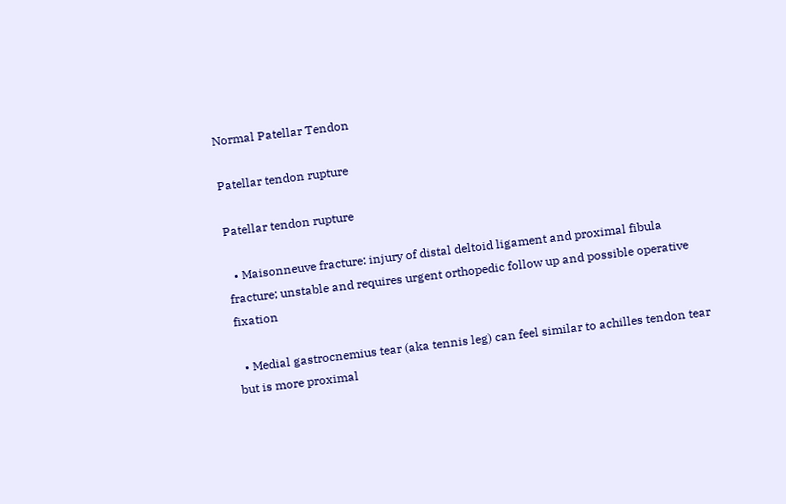Normal Patellar Tendon

Patellar tendon rupture

Patellar tendon rupture

  • Maisonneuve fracture: injury of distal deltoid ligament and proximal fibula fracture; unstable and requires urgent orthopedic follow up and possible operative fixation

  • Medial gastrocnemius tear (aka tennis leg) can feel similar to achilles tendon tear but is more proximal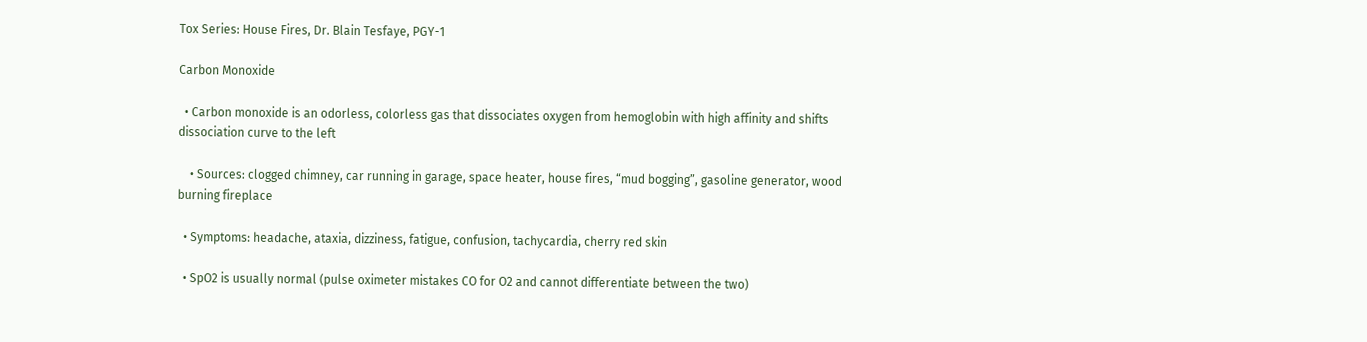Tox Series: House Fires, Dr. Blain Tesfaye, PGY-1

Carbon Monoxide

  • Carbon monoxide is an odorless, colorless gas that dissociates oxygen from hemoglobin with high affinity and shifts dissociation curve to the left

    • Sources: clogged chimney, car running in garage, space heater, house fires, “mud bogging”, gasoline generator, wood burning fireplace

  • Symptoms: headache, ataxia, dizziness, fatigue, confusion, tachycardia, cherry red skin

  • SpO2 is usually normal (pulse oximeter mistakes CO for O2 and cannot differentiate between the two)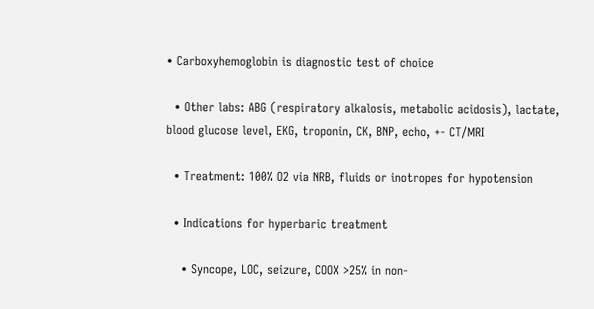• Carboxyhemoglobin is diagnostic test of choice

  • Other labs: ABG (respiratory alkalosis, metabolic acidosis), lactate, blood glucose level, EKG, troponin, CK, BNP, echo, +- CT/MRI

  • Treatment: 100% O2 via NRB, fluids or inotropes for hypotension

  • Indications for hyperbaric treatment

    • Syncope, LOC, seizure, COOX >25% in non-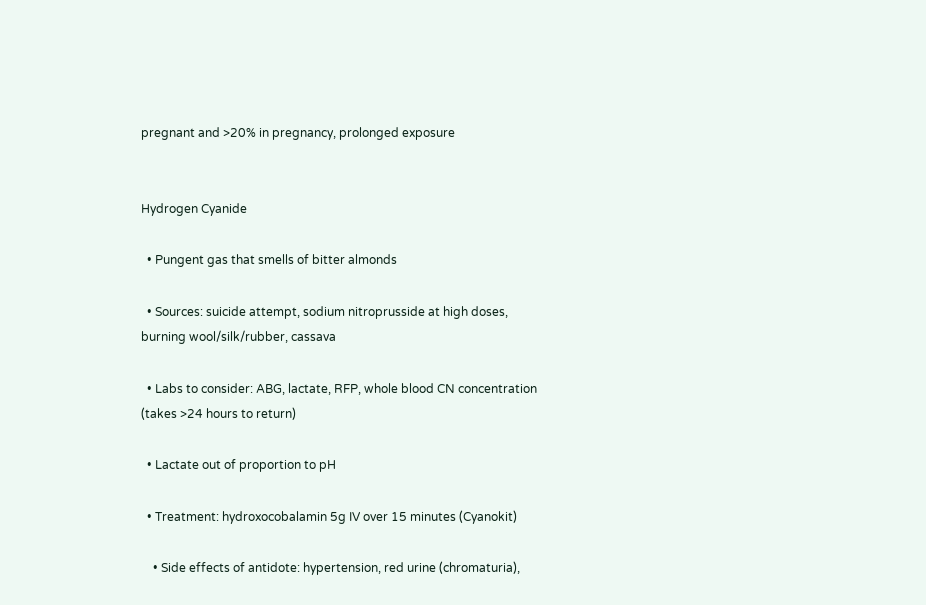pregnant and >20% in pregnancy, prolonged exposure


Hydrogen Cyanide

  • Pungent gas that smells of bitter almonds

  • Sources: suicide attempt, sodium nitroprusside at high doses, burning wool/silk/rubber, cassava

  • Labs to consider: ABG, lactate, RFP, whole blood CN concentration (takes >24 hours to return)

  • Lactate out of proportion to pH

  • Treatment: hydroxocobalamin 5g IV over 15 minutes (Cyanokit)

    • Side effects of antidote: hypertension, red urine (chromaturia),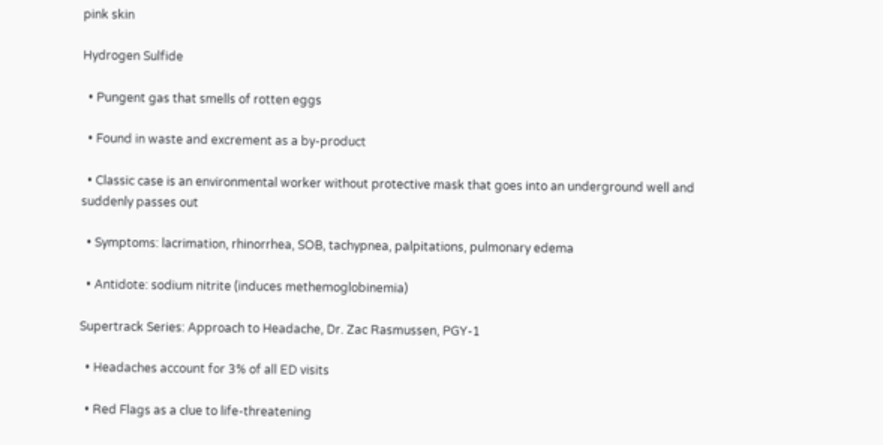pink skin

Hydrogen Sulfide

  • Pungent gas that smells of rotten eggs

  • Found in waste and excrement as a by-product

  • Classic case is an environmental worker without protective mask that goes into an underground well and suddenly passes out

  • Symptoms: lacrimation, rhinorrhea, SOB, tachypnea, palpitations, pulmonary edema

  • Antidote: sodium nitrite (induces methemoglobinemia)

Supertrack Series: Approach to Headache, Dr. Zac Rasmussen, PGY-1

  • Headaches account for 3% of all ED visits

  • Red Flags as a clue to life-threatening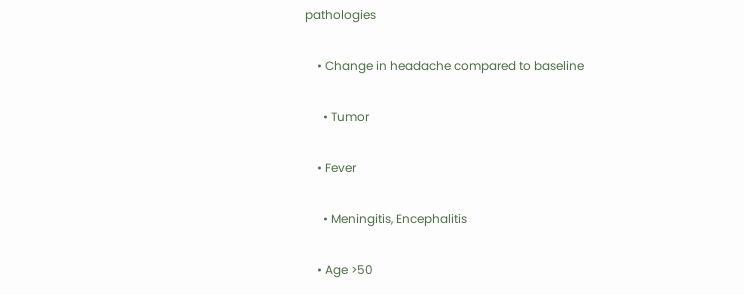pathologies

    • Change in headache compared to baseline

      • Tumor

    • Fever

      • Meningitis, Encephalitis

    • Age >50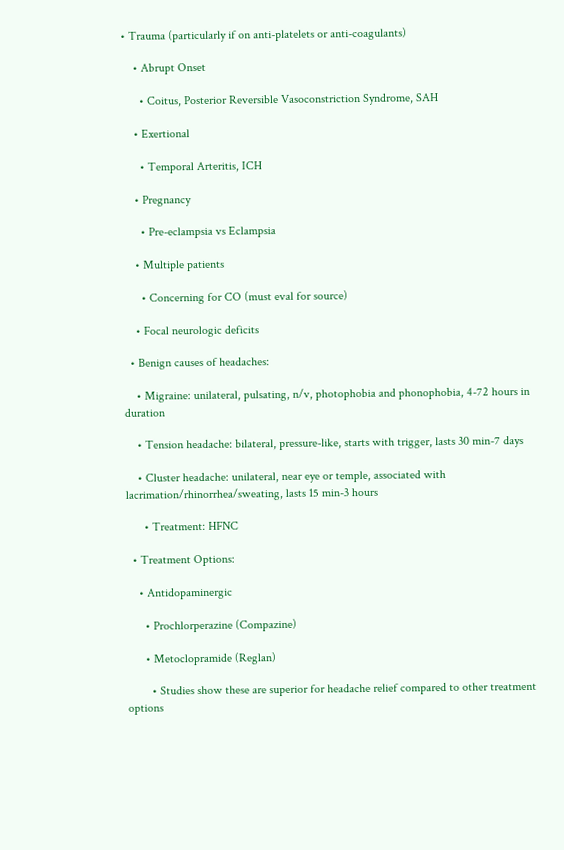• Trauma (particularly if on anti-platelets or anti-coagulants)

    • Abrupt Onset

      • Coitus, Posterior Reversible Vasoconstriction Syndrome, SAH

    • Exertional

      • Temporal Arteritis, ICH

    • Pregnancy

      • Pre-eclampsia vs Eclampsia

    • Multiple patients

      • Concerning for CO (must eval for source)

    • Focal neurologic deficits

  • Benign causes of headaches:

    • Migraine: unilateral, pulsating, n/v, photophobia and phonophobia, 4-72 hours in duration

    • Tension headache: bilateral, pressure-like, starts with trigger, lasts 30 min-7 days

    • Cluster headache: unilateral, near eye or temple, associated with lacrimation/rhinorrhea/sweating, lasts 15 min-3 hours

      • Treatment: HFNC

  • Treatment Options:

    • Antidopaminergic

      • Prochlorperazine (Compazine)

      • Metoclopramide (Reglan)

        • Studies show these are superior for headache relief compared to other treatment options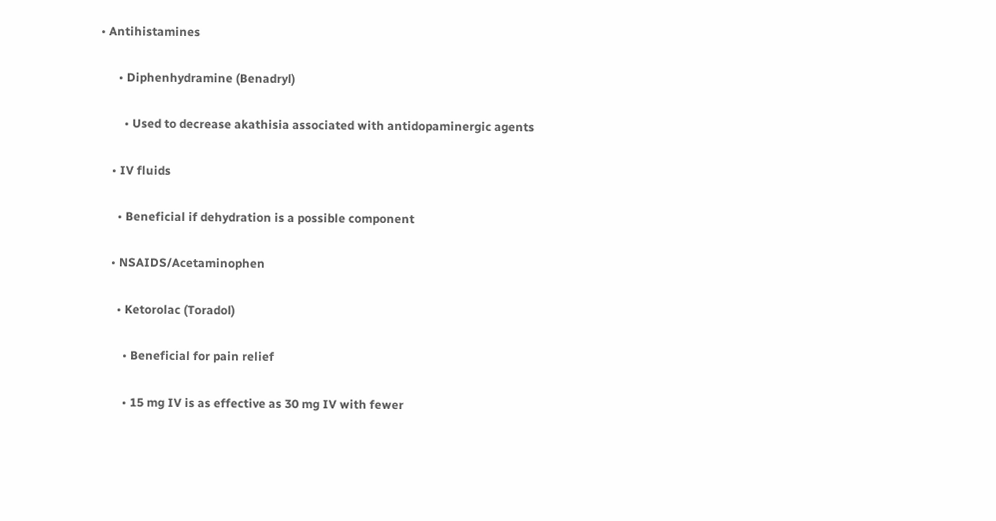• Antihistamines

      • Diphenhydramine (Benadryl)

        • Used to decrease akathisia associated with antidopaminergic agents

    • IV fluids

      • Beneficial if dehydration is a possible component

    • NSAIDS/Acetaminophen

      • Ketorolac (Toradol)

        • Beneficial for pain relief

        • 15 mg IV is as effective as 30 mg IV with fewer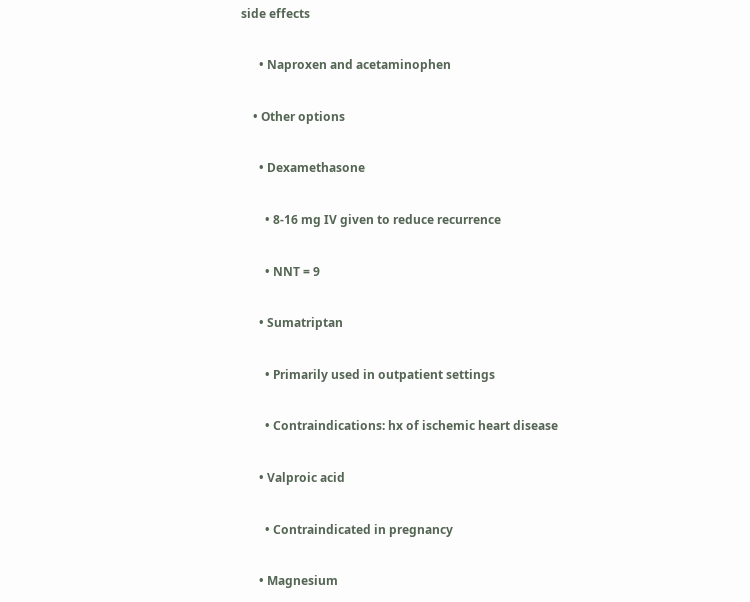side effects

      • Naproxen and acetaminophen

    • Other options

      • Dexamethasone

        • 8-16 mg IV given to reduce recurrence

        • NNT = 9

      • Sumatriptan

        • Primarily used in outpatient settings

        • Contraindications: hx of ischemic heart disease

      • Valproic acid

        • Contraindicated in pregnancy

      • Magnesium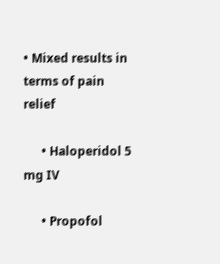• Mixed results in terms of pain relief

      • Haloperidol 5 mg IV

      • Propofol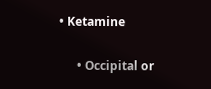• Ketamine

      • Occipital or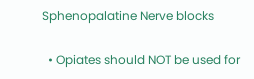Sphenopalatine Nerve blocks

  • Opiates should NOT be used for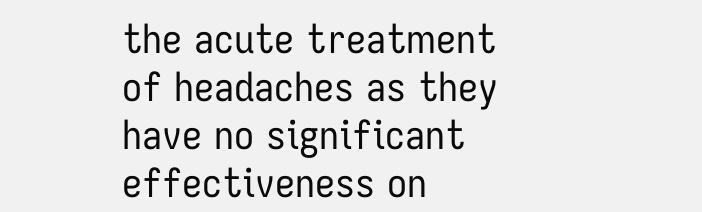the acute treatment of headaches as they have no significant effectiveness on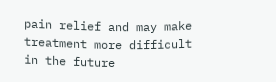pain relief and may make treatment more difficult in the future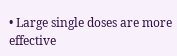• Large single doses are more effective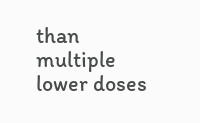than multiple lower doses